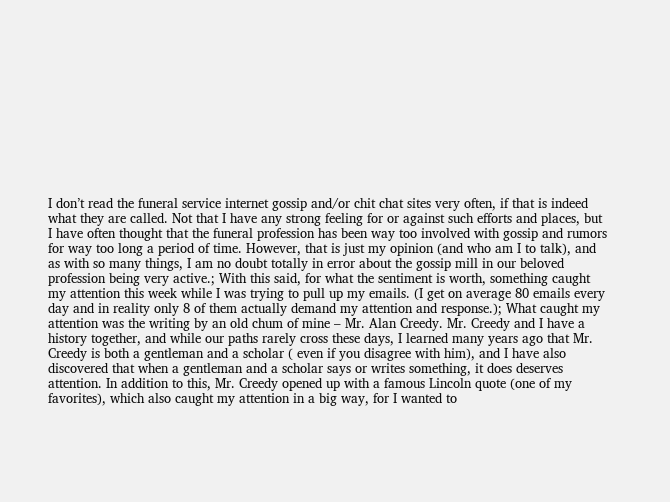I don’t read the funeral service internet gossip and/or chit chat sites very often, if that is indeed what they are called. Not that I have any strong feeling for or against such efforts and places, but I have often thought that the funeral profession has been way too involved with gossip and rumors for way too long a period of time. However, that is just my opinion (and who am I to talk), and as with so many things, I am no doubt totally in error about the gossip mill in our beloved profession being very active.; With this said, for what the sentiment is worth, something caught my attention this week while I was trying to pull up my emails. (I get on average 80 emails every day and in reality only 8 of them actually demand my attention and response.); What caught my attention was the writing by an old chum of mine – Mr. Alan Creedy. Mr. Creedy and I have a history together, and while our paths rarely cross these days, I learned many years ago that Mr. Creedy is both a gentleman and a scholar ( even if you disagree with him), and I have also discovered that when a gentleman and a scholar says or writes something, it does deserves attention. In addition to this, Mr. Creedy opened up with a famous Lincoln quote (one of my favorites), which also caught my attention in a big way, for I wanted to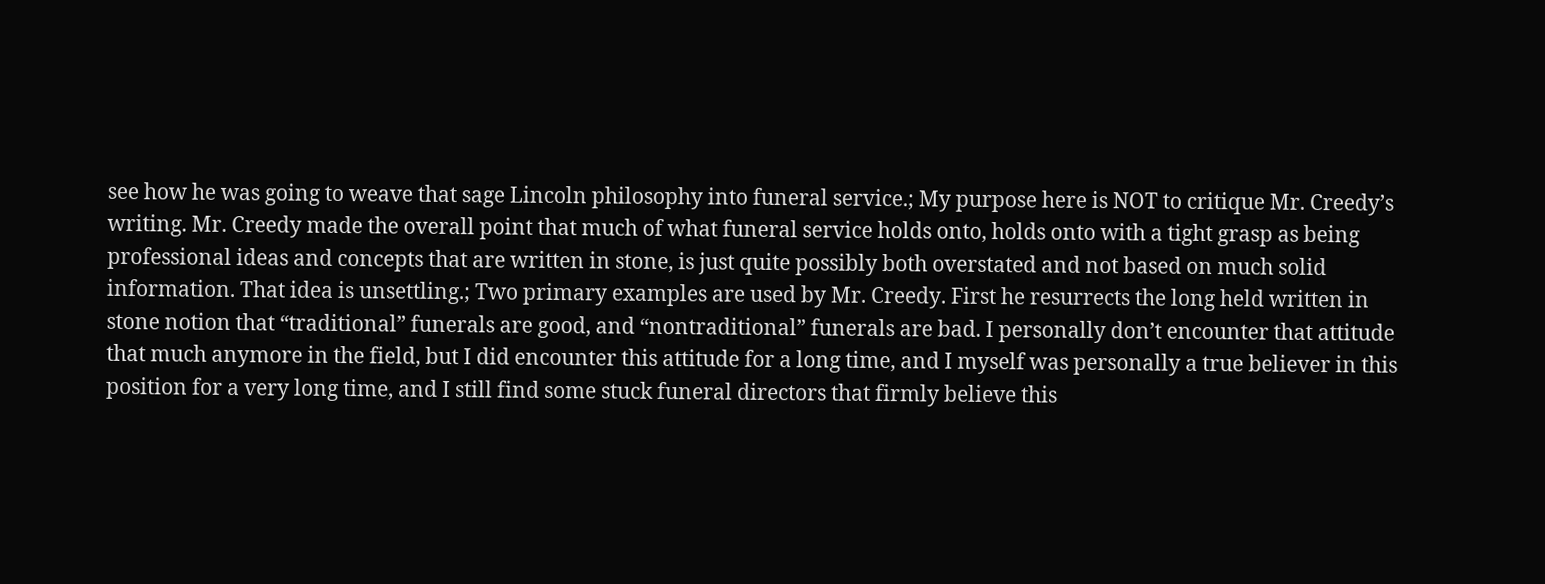see how he was going to weave that sage Lincoln philosophy into funeral service.; My purpose here is NOT to critique Mr. Creedy’s writing. Mr. Creedy made the overall point that much of what funeral service holds onto, holds onto with a tight grasp as being professional ideas and concepts that are written in stone, is just quite possibly both overstated and not based on much solid information. That idea is unsettling.; Two primary examples are used by Mr. Creedy. First he resurrects the long held written in stone notion that “traditional” funerals are good, and “nontraditional” funerals are bad. I personally don’t encounter that attitude that much anymore in the field, but I did encounter this attitude for a long time, and I myself was personally a true believer in this position for a very long time, and I still find some stuck funeral directors that firmly believe this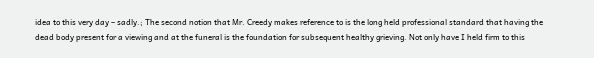idea to this very day – sadly.; The second notion that Mr. Creedy makes reference to is the long held professional standard that having the dead body present for a viewing and at the funeral is the foundation for subsequent healthy grieving. Not only have I held firm to this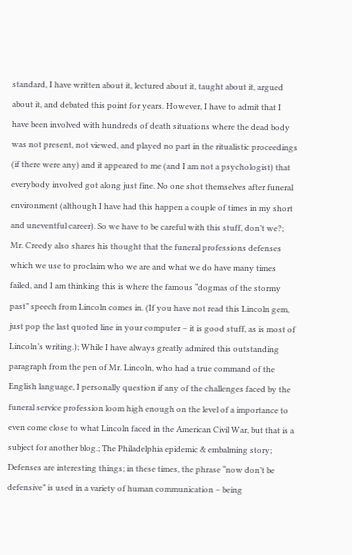standard, I have written about it, lectured about it, taught about it, argued about it, and debated this point for years. However, I have to admit that I have been involved with hundreds of death situations where the dead body was not present, not viewed, and played no part in the ritualistic proceedings (if there were any) and it appeared to me (and I am not a psychologist) that everybody involved got along just fine. No one shot themselves after funeral environment (although I have had this happen a couple of times in my short and uneventful career). So we have to be careful with this stuff, don’t we?; Mr. Creedy also shares his thought that the funeral professions defenses which we use to proclaim who we are and what we do have many times failed, and I am thinking this is where the famous “dogmas of the stormy past” speech from Lincoln comes in. (If you have not read this Lincoln gem, just pop the last quoted line in your computer – it is good stuff, as is most of Lincoln’s writing.); While I have always greatly admired this outstanding paragraph from the pen of Mr. Lincoln, who had a true command of the English language, I personally question if any of the challenges faced by the funeral service profession loom high enough on the level of a importance to even come close to what Lincoln faced in the American Civil War, but that is a subject for another blog.; The Philadelphia epidemic & embalming story; Defenses are interesting things; in these times, the phrase “now don’t be defensive” is used in a variety of human communication – being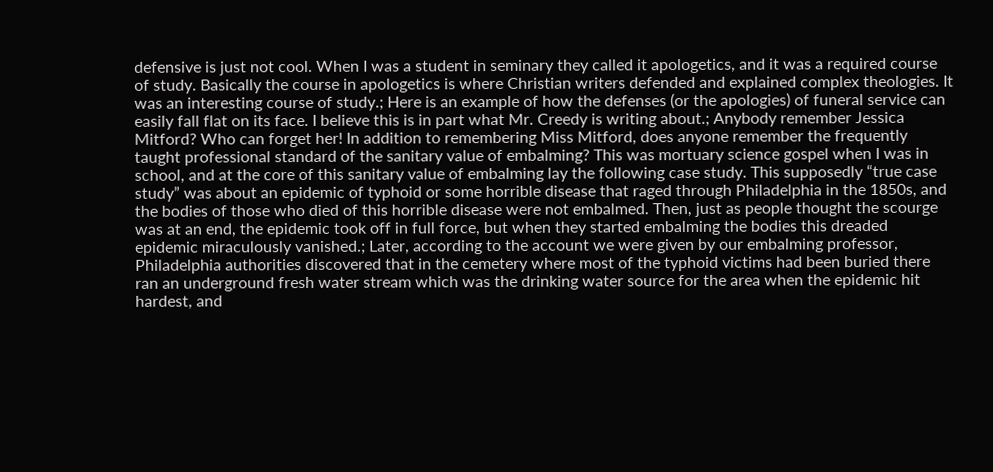defensive is just not cool. When I was a student in seminary they called it apologetics, and it was a required course of study. Basically the course in apologetics is where Christian writers defended and explained complex theologies. It was an interesting course of study.; Here is an example of how the defenses (or the apologies) of funeral service can easily fall flat on its face. I believe this is in part what Mr. Creedy is writing about.; Anybody remember Jessica Mitford? Who can forget her! In addition to remembering Miss Mitford, does anyone remember the frequently taught professional standard of the sanitary value of embalming? This was mortuary science gospel when I was in school, and at the core of this sanitary value of embalming lay the following case study. This supposedly “true case study” was about an epidemic of typhoid or some horrible disease that raged through Philadelphia in the 1850s, and the bodies of those who died of this horrible disease were not embalmed. Then, just as people thought the scourge was at an end, the epidemic took off in full force, but when they started embalming the bodies this dreaded epidemic miraculously vanished.; Later, according to the account we were given by our embalming professor, Philadelphia authorities discovered that in the cemetery where most of the typhoid victims had been buried there ran an underground fresh water stream which was the drinking water source for the area when the epidemic hit hardest, and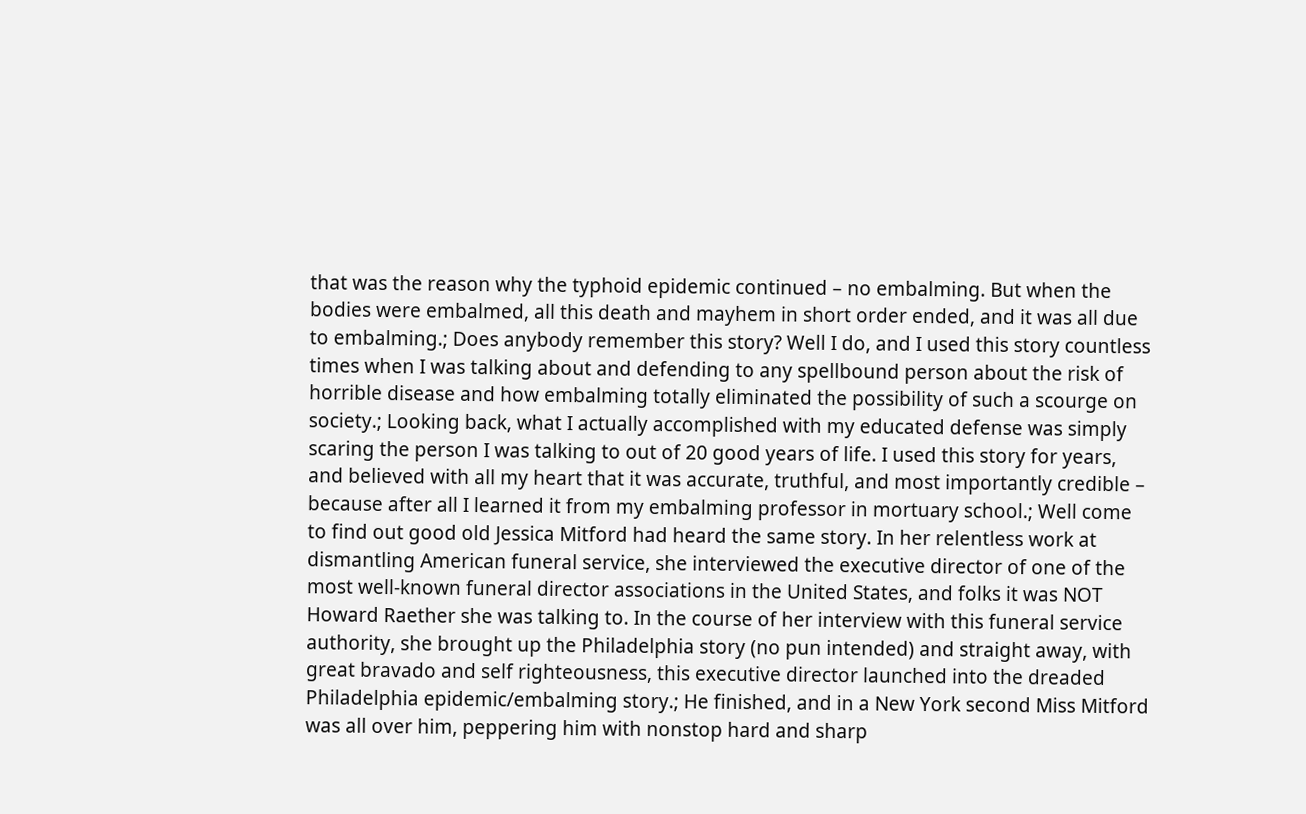that was the reason why the typhoid epidemic continued – no embalming. But when the bodies were embalmed, all this death and mayhem in short order ended, and it was all due to embalming.; Does anybody remember this story? Well I do, and I used this story countless times when I was talking about and defending to any spellbound person about the risk of horrible disease and how embalming totally eliminated the possibility of such a scourge on society.; Looking back, what I actually accomplished with my educated defense was simply scaring the person I was talking to out of 20 good years of life. I used this story for years, and believed with all my heart that it was accurate, truthful, and most importantly credible – because after all I learned it from my embalming professor in mortuary school.; Well come to find out good old Jessica Mitford had heard the same story. In her relentless work at dismantling American funeral service, she interviewed the executive director of one of the most well-known funeral director associations in the United States, and folks it was NOT Howard Raether she was talking to. In the course of her interview with this funeral service authority, she brought up the Philadelphia story (no pun intended) and straight away, with great bravado and self righteousness, this executive director launched into the dreaded Philadelphia epidemic/embalming story.; He finished, and in a New York second Miss Mitford was all over him, peppering him with nonstop hard and sharp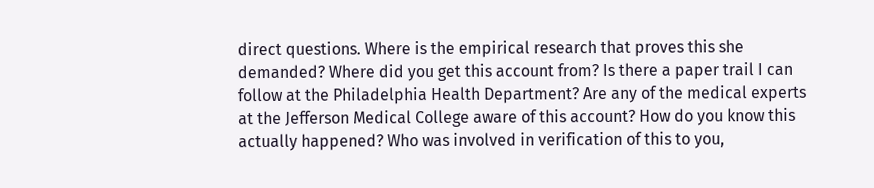direct questions. Where is the empirical research that proves this she demanded? Where did you get this account from? Is there a paper trail I can follow at the Philadelphia Health Department? Are any of the medical experts at the Jefferson Medical College aware of this account? How do you know this actually happened? Who was involved in verification of this to you,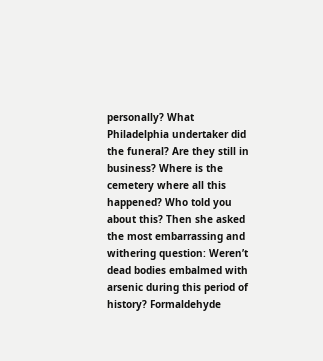personally? What Philadelphia undertaker did the funeral? Are they still in business? Where is the cemetery where all this happened? Who told you about this? Then she asked the most embarrassing and withering question: Weren’t dead bodies embalmed with arsenic during this period of history? Formaldehyde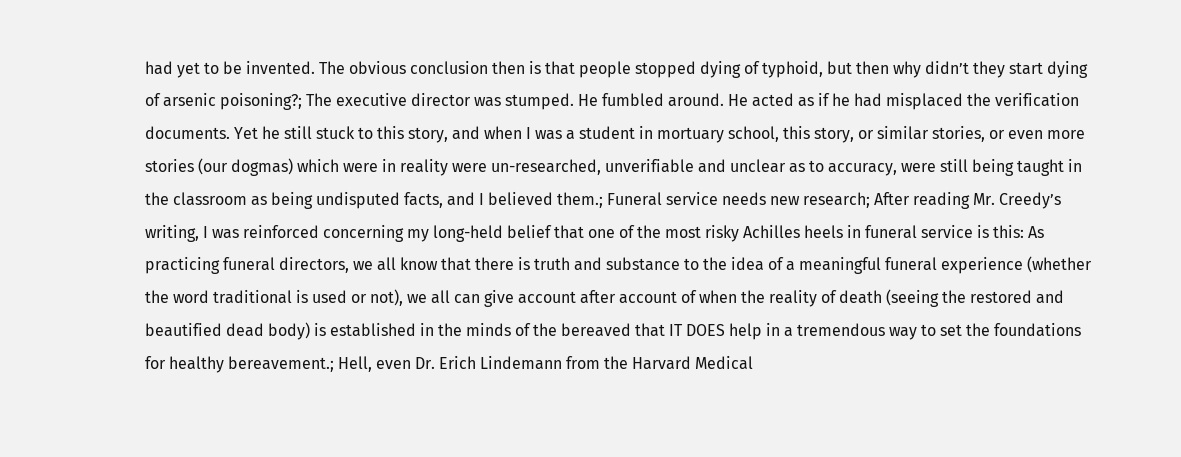had yet to be invented. The obvious conclusion then is that people stopped dying of typhoid, but then why didn’t they start dying of arsenic poisoning?; The executive director was stumped. He fumbled around. He acted as if he had misplaced the verification documents. Yet he still stuck to this story, and when I was a student in mortuary school, this story, or similar stories, or even more stories (our dogmas) which were in reality were un-researched, unverifiable and unclear as to accuracy, were still being taught in the classroom as being undisputed facts, and I believed them.; Funeral service needs new research; After reading Mr. Creedy’s writing, I was reinforced concerning my long-held belief that one of the most risky Achilles heels in funeral service is this: As practicing funeral directors, we all know that there is truth and substance to the idea of a meaningful funeral experience (whether the word traditional is used or not), we all can give account after account of when the reality of death (seeing the restored and beautified dead body) is established in the minds of the bereaved that IT DOES help in a tremendous way to set the foundations for healthy bereavement.; Hell, even Dr. Erich Lindemann from the Harvard Medical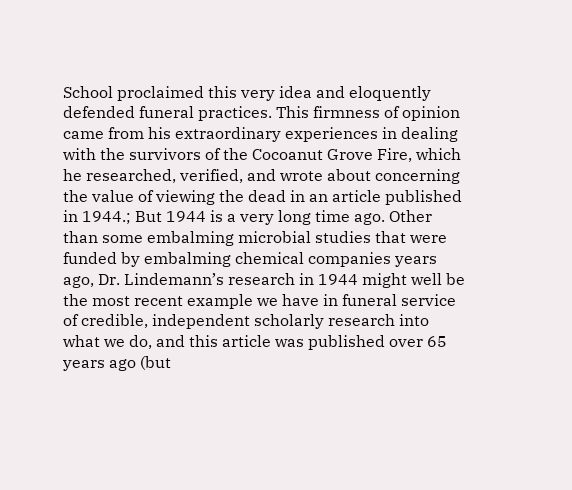School proclaimed this very idea and eloquently defended funeral practices. This firmness of opinion came from his extraordinary experiences in dealing with the survivors of the Cocoanut Grove Fire, which he researched, verified, and wrote about concerning the value of viewing the dead in an article published in 1944.; But 1944 is a very long time ago. Other than some embalming microbial studies that were funded by embalming chemical companies years ago, Dr. Lindemann’s research in 1944 might well be the most recent example we have in funeral service of credible, independent scholarly research into what we do, and this article was published over 65 years ago (but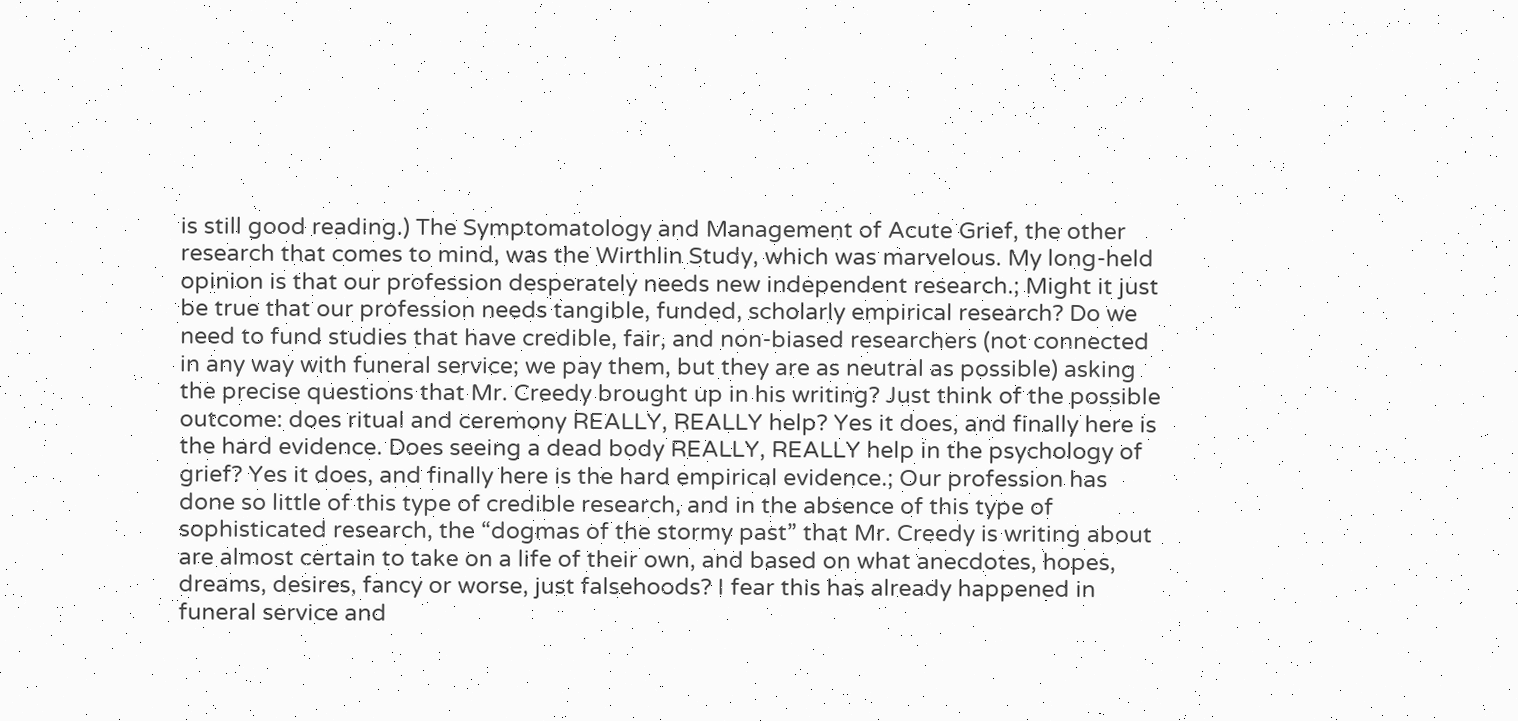is still good reading.) The Symptomatology and Management of Acute Grief, the other research that comes to mind, was the Wirthlin Study, which was marvelous. My long-held opinion is that our profession desperately needs new independent research.; Might it just be true that our profession needs tangible, funded, scholarly empirical research? Do we need to fund studies that have credible, fair, and non-biased researchers (not connected in any way with funeral service; we pay them, but they are as neutral as possible) asking the precise questions that Mr. Creedy brought up in his writing? Just think of the possible outcome: does ritual and ceremony REALLY, REALLY help? Yes it does, and finally here is the hard evidence. Does seeing a dead body REALLY, REALLY help in the psychology of grief? Yes it does, and finally here is the hard empirical evidence.; Our profession has done so little of this type of credible research, and in the absence of this type of sophisticated research, the “dogmas of the stormy past” that Mr. Creedy is writing about are almost certain to take on a life of their own, and based on what anecdotes, hopes, dreams, desires, fancy or worse, just falsehoods? I fear this has already happened in funeral service and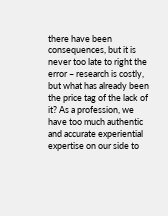there have been consequences, but it is never too late to right the error – research is costly, but what has already been the price tag of the lack of it? As a profession, we have too much authentic and accurate experiential expertise on our side to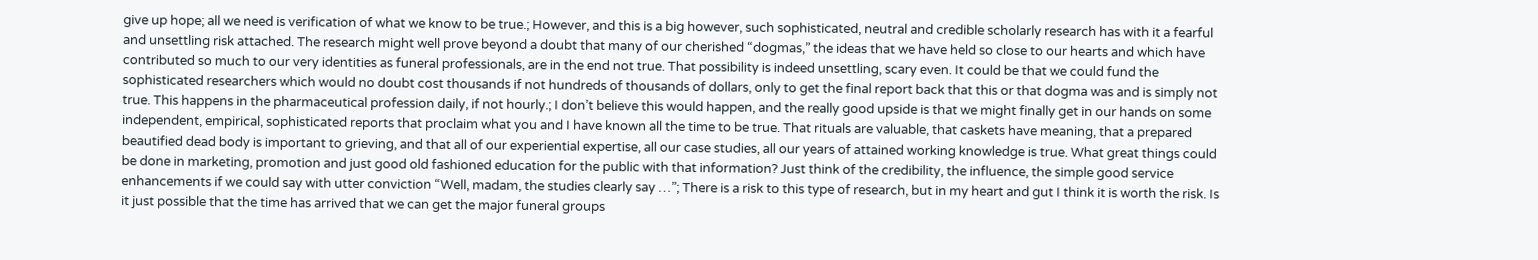give up hope; all we need is verification of what we know to be true.; However, and this is a big however, such sophisticated, neutral and credible scholarly research has with it a fearful and unsettling risk attached. The research might well prove beyond a doubt that many of our cherished “dogmas,” the ideas that we have held so close to our hearts and which have contributed so much to our very identities as funeral professionals, are in the end not true. That possibility is indeed unsettling, scary even. It could be that we could fund the sophisticated researchers which would no doubt cost thousands if not hundreds of thousands of dollars, only to get the final report back that this or that dogma was and is simply not true. This happens in the pharmaceutical profession daily, if not hourly.; I don’t believe this would happen, and the really good upside is that we might finally get in our hands on some independent, empirical, sophisticated reports that proclaim what you and I have known all the time to be true. That rituals are valuable, that caskets have meaning, that a prepared beautified dead body is important to grieving, and that all of our experiential expertise, all our case studies, all our years of attained working knowledge is true. What great things could be done in marketing, promotion and just good old fashioned education for the public with that information? Just think of the credibility, the influence, the simple good service enhancements if we could say with utter conviction “Well, madam, the studies clearly say …”; There is a risk to this type of research, but in my heart and gut I think it is worth the risk. Is it just possible that the time has arrived that we can get the major funeral groups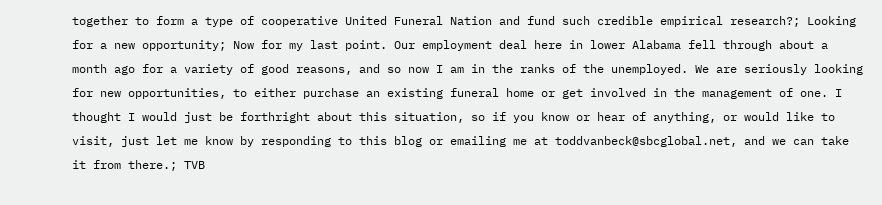together to form a type of cooperative United Funeral Nation and fund such credible empirical research?; Looking for a new opportunity; Now for my last point. Our employment deal here in lower Alabama fell through about a month ago for a variety of good reasons, and so now I am in the ranks of the unemployed. We are seriously looking for new opportunities, to either purchase an existing funeral home or get involved in the management of one. I thought I would just be forthright about this situation, so if you know or hear of anything, or would like to visit, just let me know by responding to this blog or emailing me at toddvanbeck@sbcglobal.net, and we can take it from there.; TVB